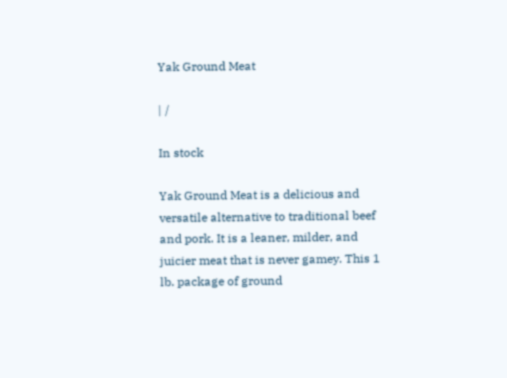Yak Ground Meat

| /

In stock

Yak Ground Meat is a delicious and versatile alternative to traditional beef and pork. It is a leaner, milder, and juicier meat that is never gamey. This 1 lb. package of ground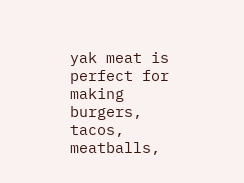yak meat is perfect for making burgers, tacos, meatballs,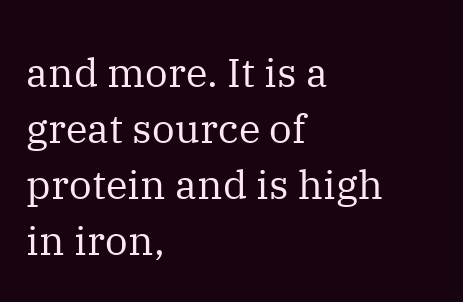and more. It is a great source of protein and is high in iron,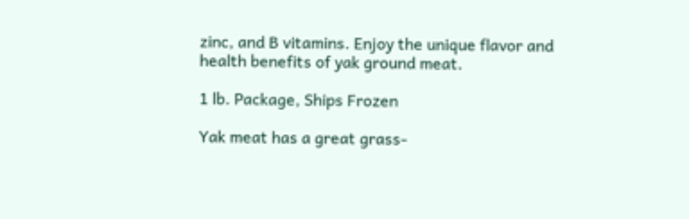zinc, and B vitamins. Enjoy the unique flavor and health benefits of yak ground meat.

1 lb. Package, Ships Frozen

Yak meat has a great grass-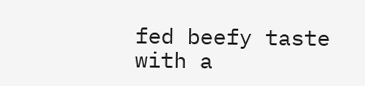fed beefy taste with a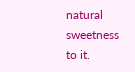natural sweetness to it.